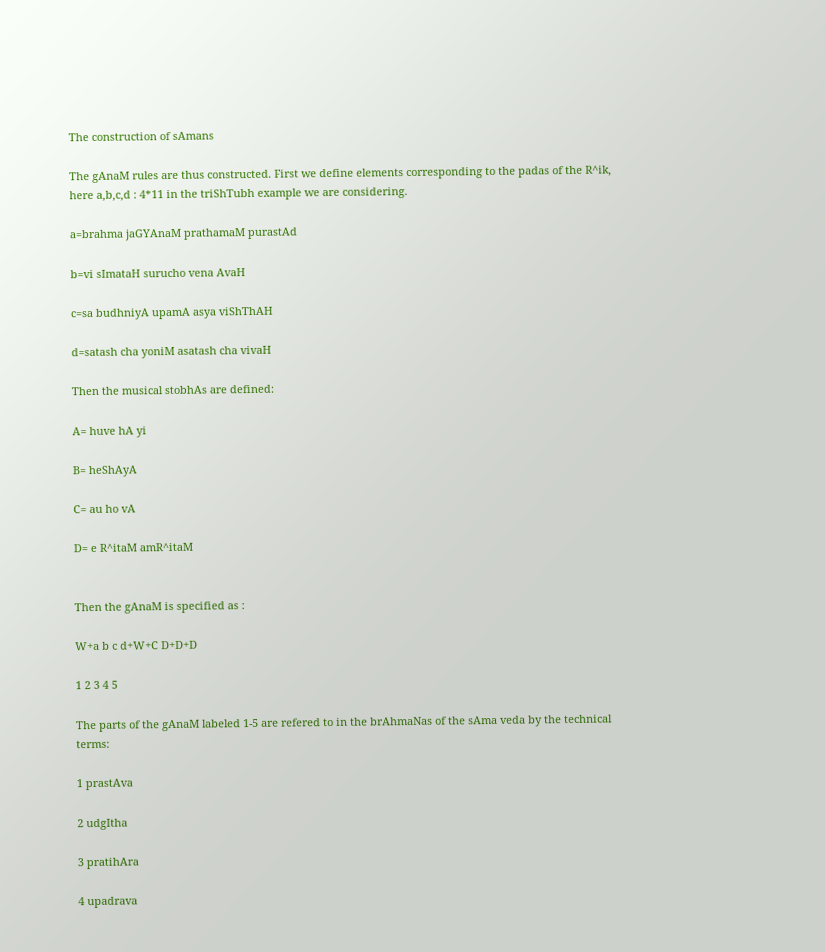The construction of sAmans

The gAnaM rules are thus constructed. First we define elements corresponding to the padas of the R^ik, here a,b,c,d : 4*11 in the triShTubh example we are considering.

a=brahma jaGYAnaM prathamaM purastAd

b=vi sImataH surucho vena AvaH

c=sa budhniyA upamA asya viShThAH

d=satash cha yoniM asatash cha vivaH

Then the musical stobhAs are defined:

A= huve hA yi

B= heShAyA

C= au ho vA

D= e R^itaM amR^itaM


Then the gAnaM is specified as :

W+a b c d+W+C D+D+D

1 2 3 4 5

The parts of the gAnaM labeled 1-5 are refered to in the brAhmaNas of the sAma veda by the technical terms:

1 prastAva

2 udgItha

3 pratihAra

4 upadrava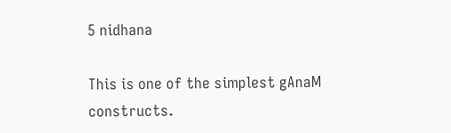5 nidhana

This is one of the simplest gAnaM constructs.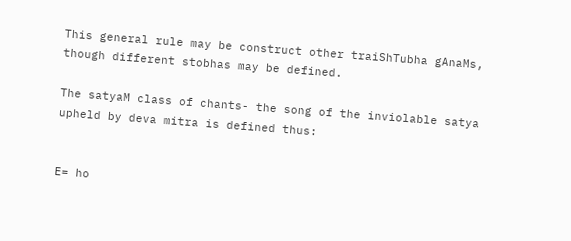This general rule may be construct other traiShTubha gAnaMs, though different stobhas may be defined.

The satyaM class of chants- the song of the inviolable satya upheld by deva mitra is defined thus:


E= ho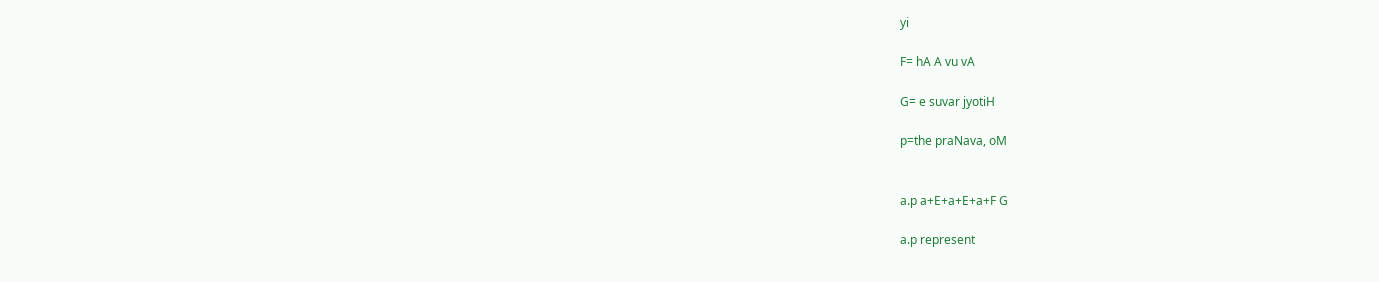yi

F= hA A vu vA

G= e suvar jyotiH

p=the praNava, oM


a.p a+E+a+E+a+F G

a.p represent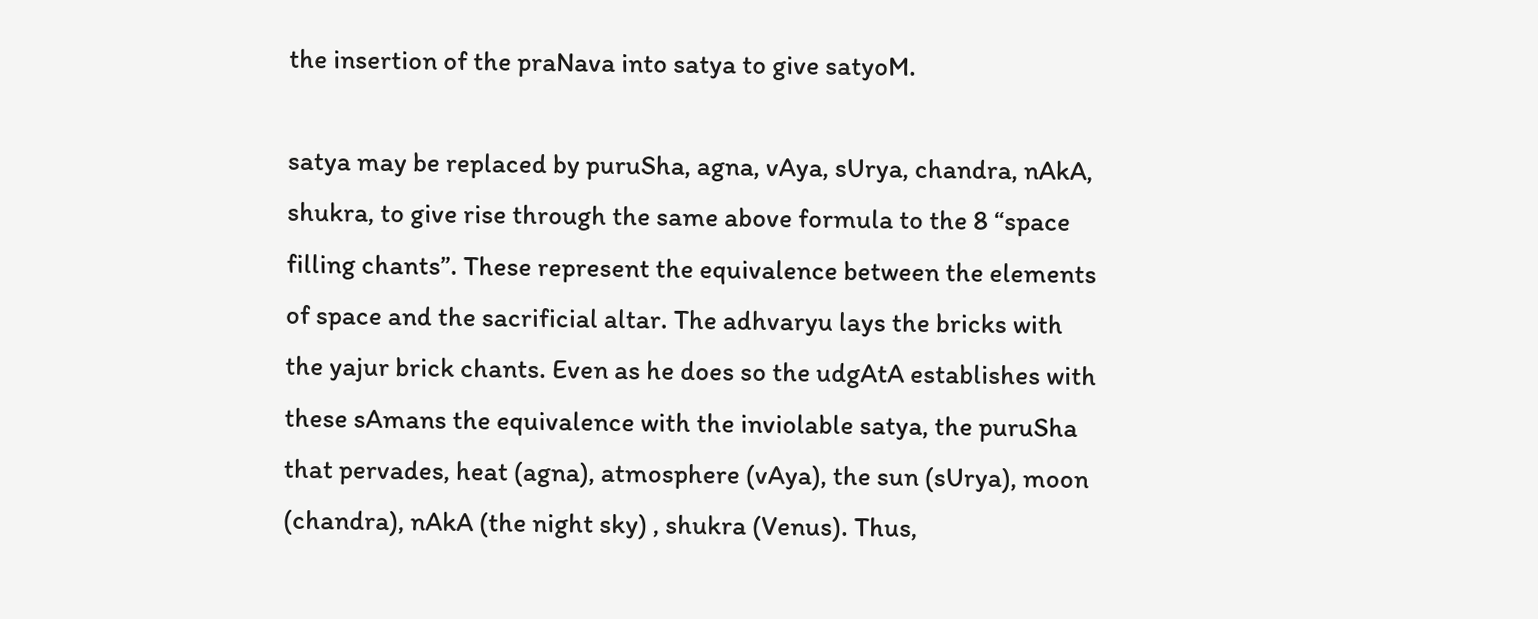the insertion of the praNava into satya to give satyoM.

satya may be replaced by puruSha, agna, vAya, sUrya, chandra, nAkA, shukra, to give rise through the same above formula to the 8 “space filling chants”. These represent the equivalence between the elements of space and the sacrificial altar. The adhvaryu lays the bricks with the yajur brick chants. Even as he does so the udgAtA establishes with these sAmans the equivalence with the inviolable satya, the puruSha that pervades, heat (agna), atmosphere (vAya), the sun (sUrya), moon (chandra), nAkA (the night sky) , shukra (Venus). Thus,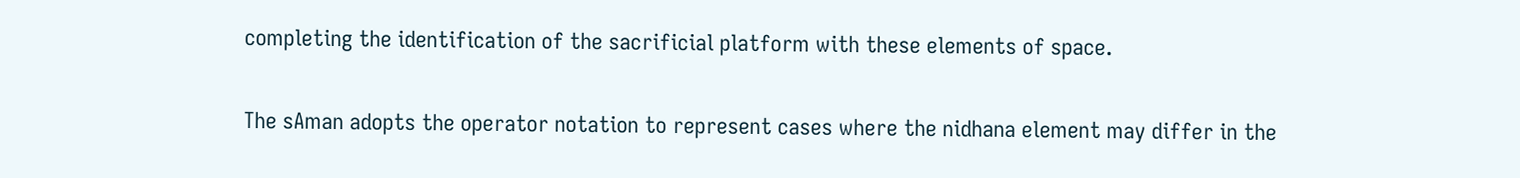completing the identification of the sacrificial platform with these elements of space.

The sAman adopts the operator notation to represent cases where the nidhana element may differ in the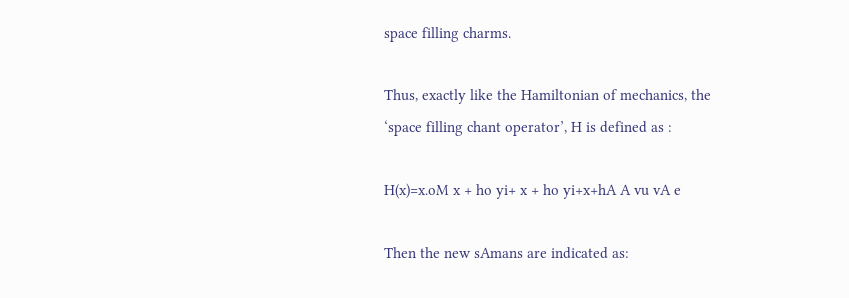space filling charms.

Thus, exactly like the Hamiltonian of mechanics, the ‘space filling chant operator’, H is defined as :

H(x)=x.oM x + ho yi+ x + ho yi+x+hA A vu vA e

Then the new sAmans are indicated as: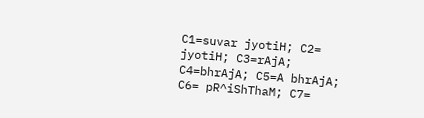C1=suvar jyotiH; C2= jyotiH; C3=rAjA; C4=bhrAjA; C5=A bhrAjA; C6= pR^iShThaM; C7=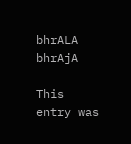bhrALA bhrAjA

This entry was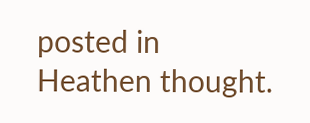posted in Heathen thought.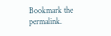Bookmark the permalink.